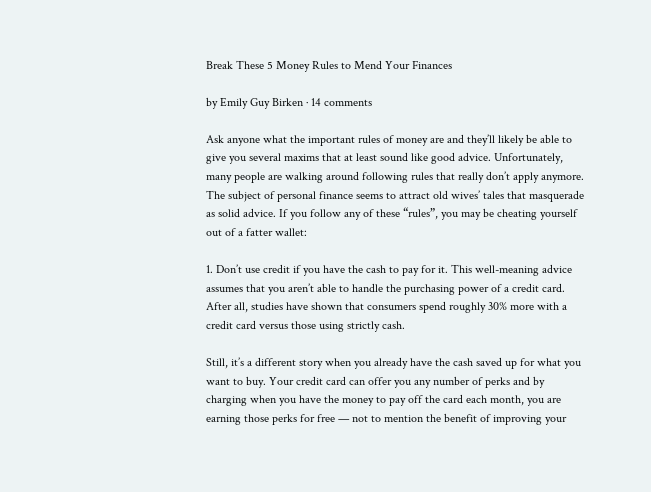Break These 5 Money Rules to Mend Your Finances

by Emily Guy Birken · 14 comments

Ask anyone what the important rules of money are and they’ll likely be able to give you several maxims that at least sound like good advice. Unfortunately, many people are walking around following rules that really don’t apply anymore. The subject of personal finance seems to attract old wives’ tales that masquerade as solid advice. If you follow any of these “rules”, you may be cheating yourself out of a fatter wallet:

1. Don’t use credit if you have the cash to pay for it. This well-meaning advice assumes that you aren’t able to handle the purchasing power of a credit card. After all, studies have shown that consumers spend roughly 30% more with a credit card versus those using strictly cash.

Still, it’s a different story when you already have the cash saved up for what you want to buy. Your credit card can offer you any number of perks and by charging when you have the money to pay off the card each month, you are earning those perks for free — not to mention the benefit of improving your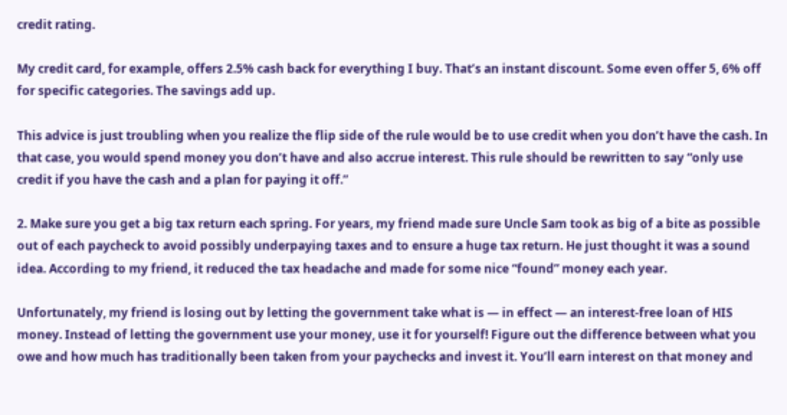credit rating.

My credit card, for example, offers 2.5% cash back for everything I buy. That’s an instant discount. Some even offer 5, 6% off for specific categories. The savings add up.

This advice is just troubling when you realize the flip side of the rule would be to use credit when you don’t have the cash. In that case, you would spend money you don’t have and also accrue interest. This rule should be rewritten to say “only use credit if you have the cash and a plan for paying it off.”

2. Make sure you get a big tax return each spring. For years, my friend made sure Uncle Sam took as big of a bite as possible out of each paycheck to avoid possibly underpaying taxes and to ensure a huge tax return. He just thought it was a sound idea. According to my friend, it reduced the tax headache and made for some nice “found” money each year.

Unfortunately, my friend is losing out by letting the government take what is — in effect — an interest-free loan of HIS money. Instead of letting the government use your money, use it for yourself! Figure out the difference between what you owe and how much has traditionally been taken from your paychecks and invest it. You’ll earn interest on that money and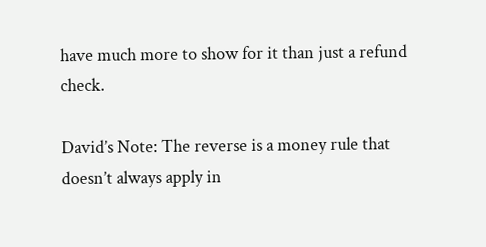have much more to show for it than just a refund check.

David’s Note: The reverse is a money rule that doesn’t always apply in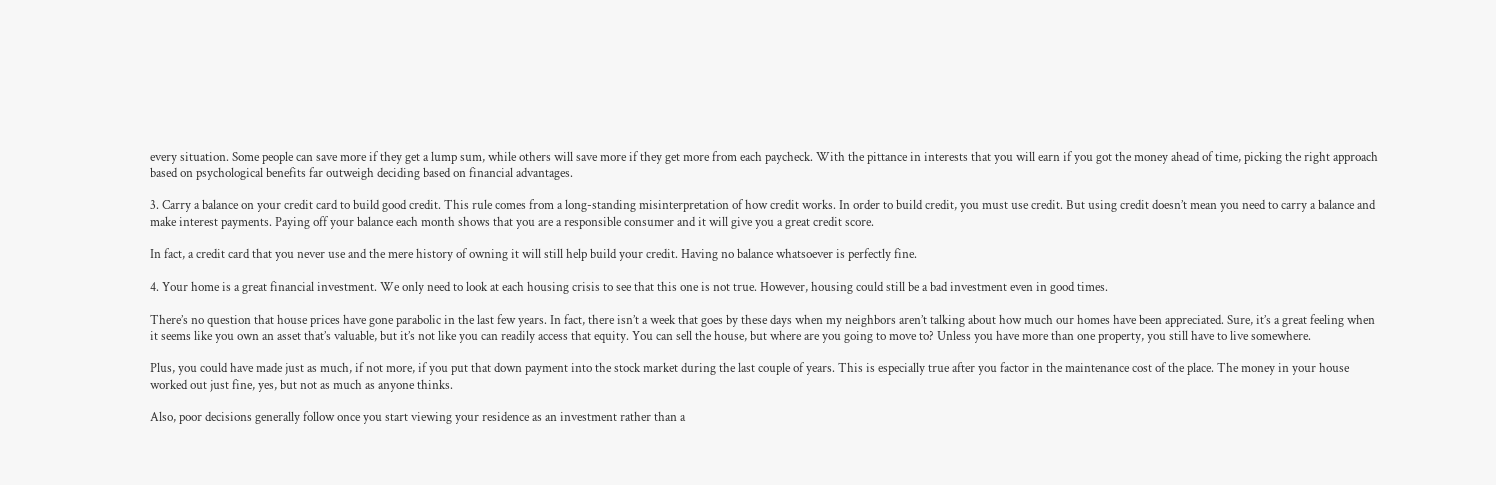every situation. Some people can save more if they get a lump sum, while others will save more if they get more from each paycheck. With the pittance in interests that you will earn if you got the money ahead of time, picking the right approach based on psychological benefits far outweigh deciding based on financial advantages.

3. Carry a balance on your credit card to build good credit. This rule comes from a long-standing misinterpretation of how credit works. In order to build credit, you must use credit. But using credit doesn’t mean you need to carry a balance and make interest payments. Paying off your balance each month shows that you are a responsible consumer and it will give you a great credit score.

In fact, a credit card that you never use and the mere history of owning it will still help build your credit. Having no balance whatsoever is perfectly fine.

4. Your home is a great financial investment. We only need to look at each housing crisis to see that this one is not true. However, housing could still be a bad investment even in good times.

There’s no question that house prices have gone parabolic in the last few years. In fact, there isn’t a week that goes by these days when my neighbors aren’t talking about how much our homes have been appreciated. Sure, it’s a great feeling when it seems like you own an asset that’s valuable, but it’s not like you can readily access that equity. You can sell the house, but where are you going to move to? Unless you have more than one property, you still have to live somewhere.

Plus, you could have made just as much, if not more, if you put that down payment into the stock market during the last couple of years. This is especially true after you factor in the maintenance cost of the place. The money in your house worked out just fine, yes, but not as much as anyone thinks.

Also, poor decisions generally follow once you start viewing your residence as an investment rather than a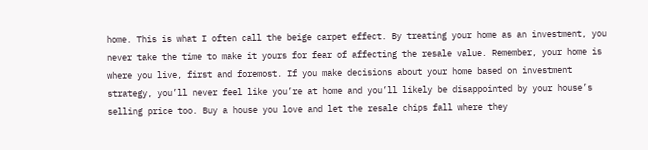home. This is what I often call the beige carpet effect. By treating your home as an investment, you never take the time to make it yours for fear of affecting the resale value. Remember, your home is where you live, first and foremost. If you make decisions about your home based on investment strategy, you’ll never feel like you’re at home and you’ll likely be disappointed by your house’s selling price too. Buy a house you love and let the resale chips fall where they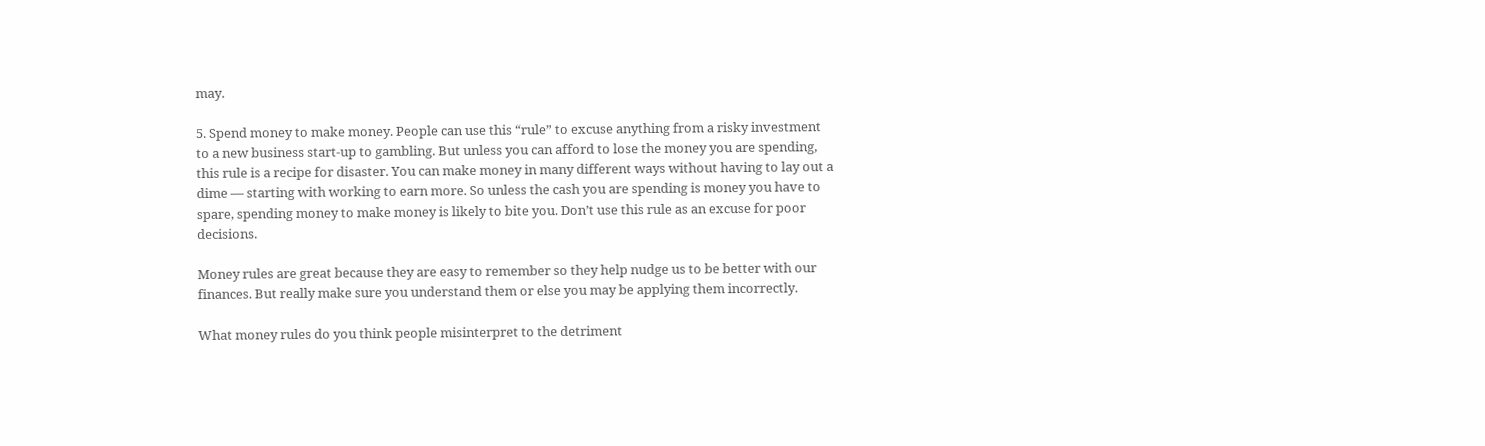may.

5. Spend money to make money. People can use this “rule” to excuse anything from a risky investment to a new business start-up to gambling. But unless you can afford to lose the money you are spending, this rule is a recipe for disaster. You can make money in many different ways without having to lay out a dime — starting with working to earn more. So unless the cash you are spending is money you have to spare, spending money to make money is likely to bite you. Don’t use this rule as an excuse for poor decisions.

Money rules are great because they are easy to remember so they help nudge us to be better with our finances. But really make sure you understand them or else you may be applying them incorrectly.

What money rules do you think people misinterpret to the detriment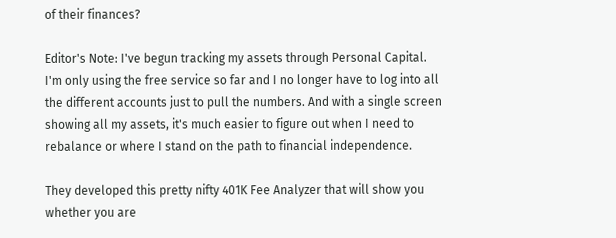of their finances?

Editor's Note: I've begun tracking my assets through Personal Capital. I'm only using the free service so far and I no longer have to log into all the different accounts just to pull the numbers. And with a single screen showing all my assets, it's much easier to figure out when I need to rebalance or where I stand on the path to financial independence.

They developed this pretty nifty 401K Fee Analyzer that will show you whether you are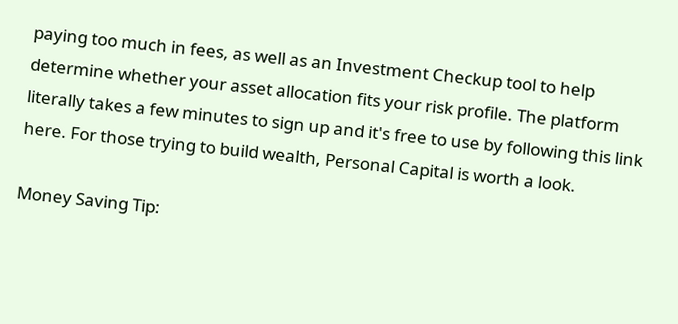paying too much in fees, as well as an Investment Checkup tool to help determine whether your asset allocation fits your risk profile. The platform literally takes a few minutes to sign up and it's free to use by following this link here. For those trying to build wealth, Personal Capital is worth a look.

Money Saving Tip: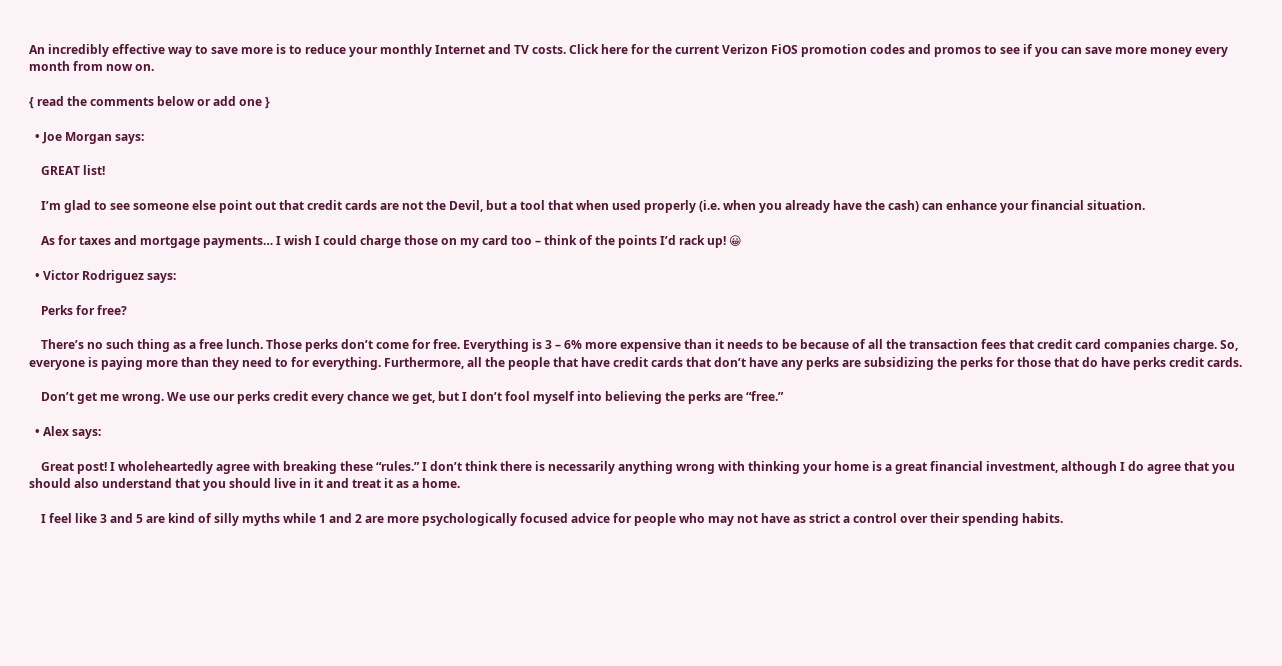An incredibly effective way to save more is to reduce your monthly Internet and TV costs. Click here for the current Verizon FiOS promotion codes and promos to see if you can save more money every month from now on.

{ read the comments below or add one }

  • Joe Morgan says:

    GREAT list!

    I’m glad to see someone else point out that credit cards are not the Devil, but a tool that when used properly (i.e. when you already have the cash) can enhance your financial situation.

    As for taxes and mortgage payments… I wish I could charge those on my card too – think of the points I’d rack up! 😀

  • Victor Rodriguez says:

    Perks for free?

    There’s no such thing as a free lunch. Those perks don’t come for free. Everything is 3 – 6% more expensive than it needs to be because of all the transaction fees that credit card companies charge. So, everyone is paying more than they need to for everything. Furthermore, all the people that have credit cards that don’t have any perks are subsidizing the perks for those that do have perks credit cards.

    Don’t get me wrong. We use our perks credit every chance we get, but I don’t fool myself into believing the perks are “free.”

  • Alex says:

    Great post! I wholeheartedly agree with breaking these “rules.” I don’t think there is necessarily anything wrong with thinking your home is a great financial investment, although I do agree that you should also understand that you should live in it and treat it as a home.

    I feel like 3 and 5 are kind of silly myths while 1 and 2 are more psychologically focused advice for people who may not have as strict a control over their spending habits.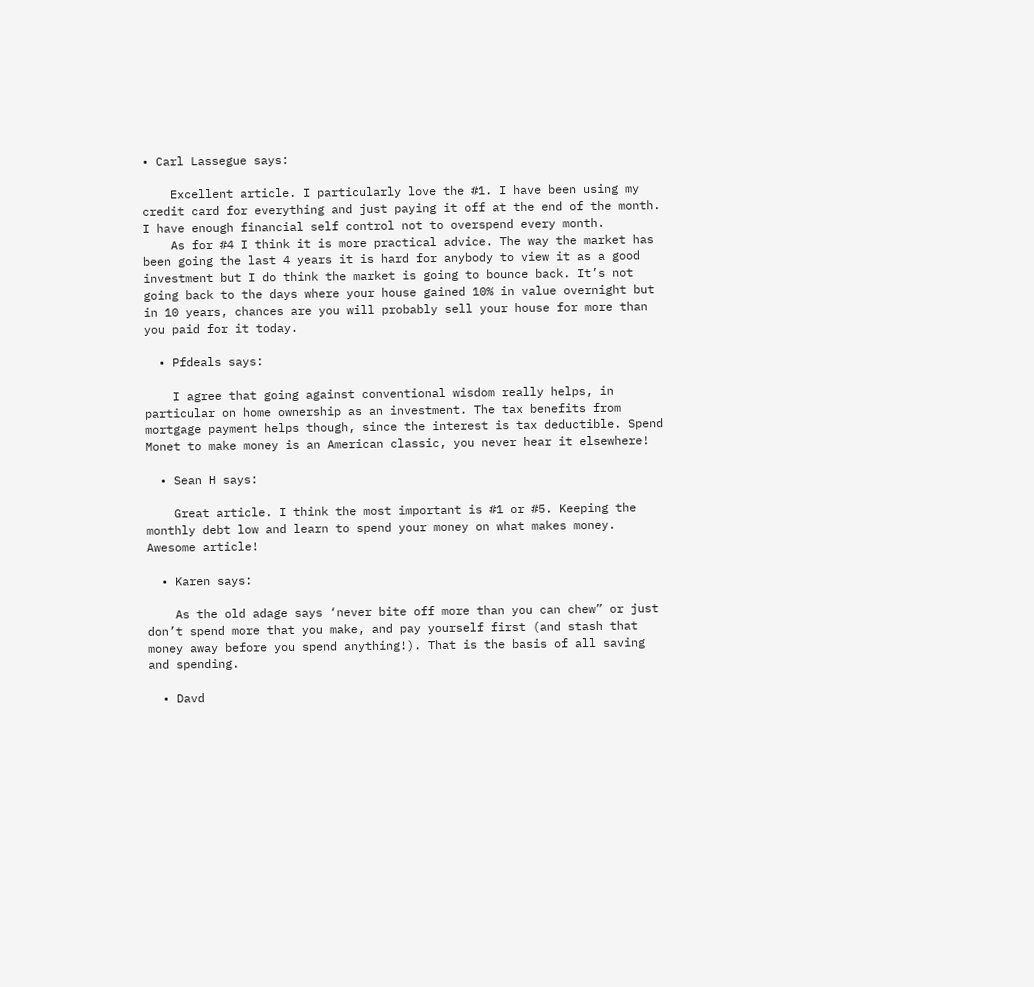• Carl Lassegue says:

    Excellent article. I particularly love the #1. I have been using my credit card for everything and just paying it off at the end of the month. I have enough financial self control not to overspend every month.
    As for #4 I think it is more practical advice. The way the market has been going the last 4 years it is hard for anybody to view it as a good investment but I do think the market is going to bounce back. It’s not going back to the days where your house gained 10% in value overnight but in 10 years, chances are you will probably sell your house for more than you paid for it today.

  • Pfdeals says:

    I agree that going against conventional wisdom really helps, in particular on home ownership as an investment. The tax benefits from mortgage payment helps though, since the interest is tax deductible. Spend Monet to make money is an American classic, you never hear it elsewhere!

  • Sean H says:

    Great article. I think the most important is #1 or #5. Keeping the monthly debt low and learn to spend your money on what makes money. Awesome article!

  • Karen says:

    As the old adage says ‘never bite off more than you can chew” or just don’t spend more that you make, and pay yourself first (and stash that money away before you spend anything!). That is the basis of all saving and spending.

  • Davd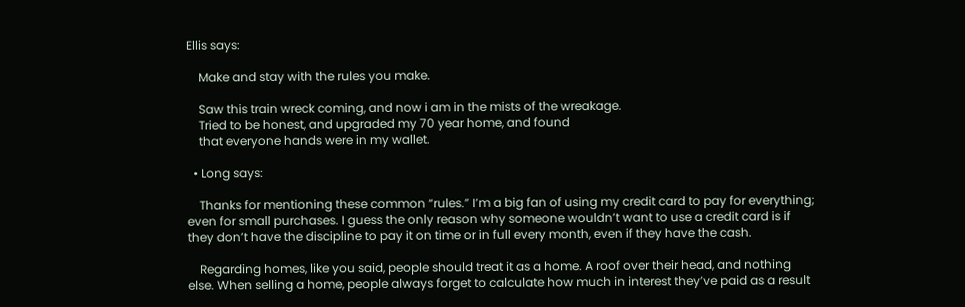Ellis says:

    Make and stay with the rules you make.

    Saw this train wreck coming, and now i am in the mists of the wreakage.
    Tried to be honest, and upgraded my 70 year home, and found
    that everyone hands were in my wallet.

  • Long says:

    Thanks for mentioning these common “rules.” I’m a big fan of using my credit card to pay for everything; even for small purchases. I guess the only reason why someone wouldn’t want to use a credit card is if they don’t have the discipline to pay it on time or in full every month, even if they have the cash.

    Regarding homes, like you said, people should treat it as a home. A roof over their head, and nothing else. When selling a home, people always forget to calculate how much in interest they’ve paid as a result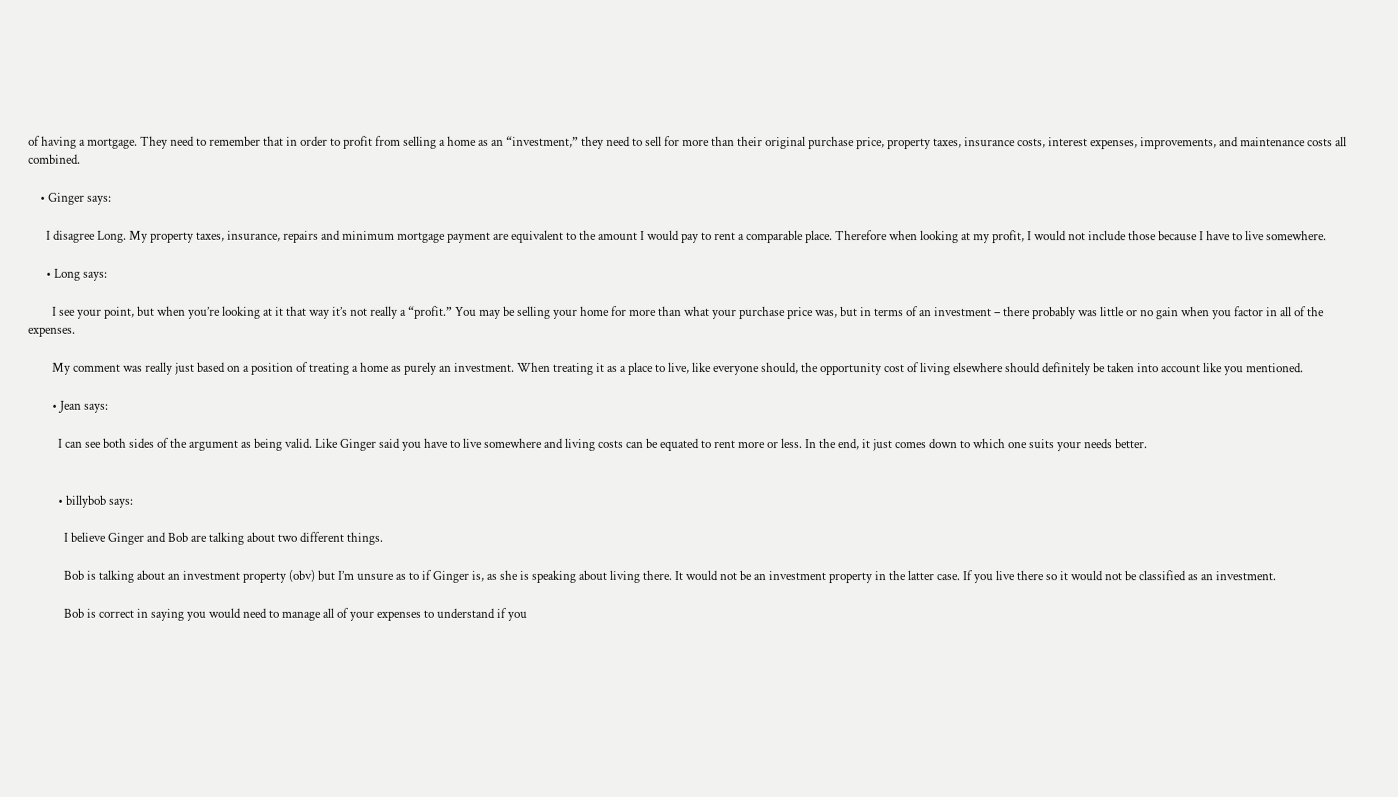of having a mortgage. They need to remember that in order to profit from selling a home as an “investment,” they need to sell for more than their original purchase price, property taxes, insurance costs, interest expenses, improvements, and maintenance costs all combined.

    • Ginger says:

      I disagree Long. My property taxes, insurance, repairs and minimum mortgage payment are equivalent to the amount I would pay to rent a comparable place. Therefore when looking at my profit, I would not include those because I have to live somewhere.

      • Long says:

        I see your point, but when you’re looking at it that way it’s not really a “profit.” You may be selling your home for more than what your purchase price was, but in terms of an investment – there probably was little or no gain when you factor in all of the expenses.

        My comment was really just based on a position of treating a home as purely an investment. When treating it as a place to live, like everyone should, the opportunity cost of living elsewhere should definitely be taken into account like you mentioned.

        • Jean says:

          I can see both sides of the argument as being valid. Like Ginger said you have to live somewhere and living costs can be equated to rent more or less. In the end, it just comes down to which one suits your needs better.


          • billybob says:

            I believe Ginger and Bob are talking about two different things.

            Bob is talking about an investment property (obv) but I’m unsure as to if Ginger is, as she is speaking about living there. It would not be an investment property in the latter case. If you live there so it would not be classified as an investment.

            Bob is correct in saying you would need to manage all of your expenses to understand if you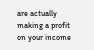are actually making a profit on your income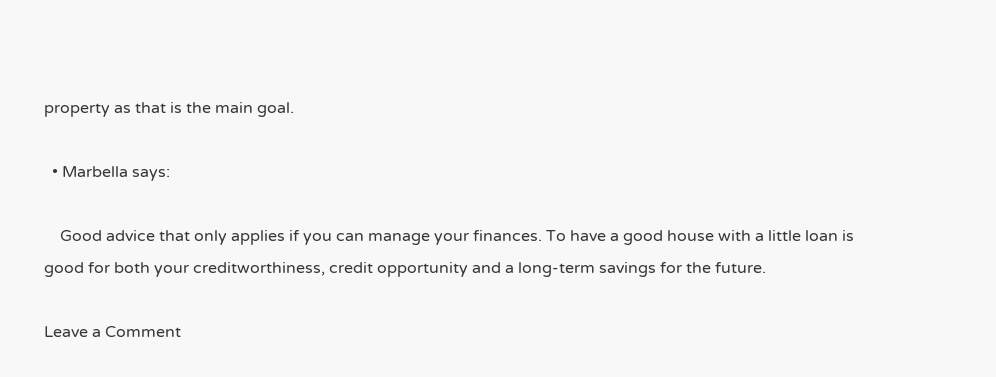property as that is the main goal.

  • Marbella says:

    Good advice that only applies if you can manage your finances. To have a good house with a little loan is good for both your creditworthiness, credit opportunity and a long-term savings for the future.

Leave a Comment